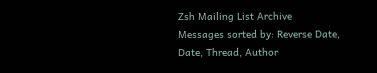Zsh Mailing List Archive
Messages sorted by: Reverse Date, Date, Thread, Author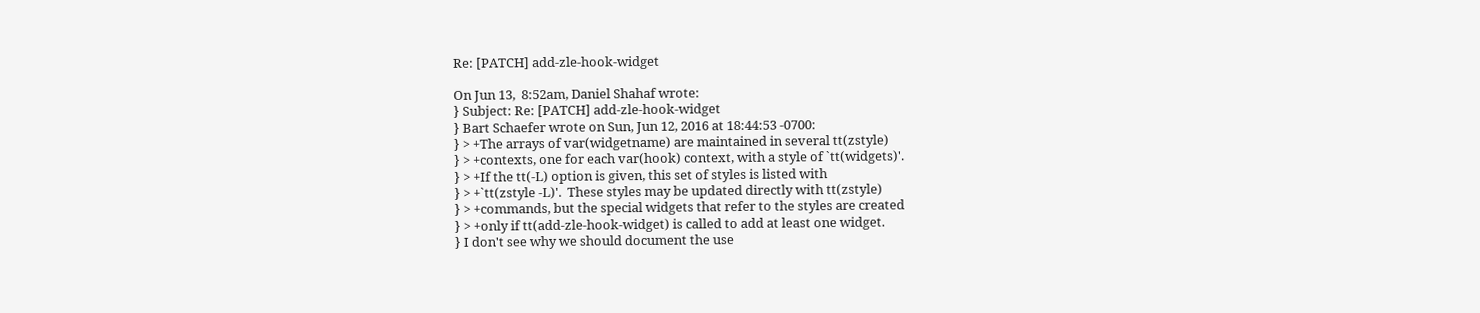Re: [PATCH] add-zle-hook-widget

On Jun 13,  8:52am, Daniel Shahaf wrote:
} Subject: Re: [PATCH] add-zle-hook-widget
} Bart Schaefer wrote on Sun, Jun 12, 2016 at 18:44:53 -0700:
} > +The arrays of var(widgetname) are maintained in several tt(zstyle)
} > +contexts, one for each var(hook) context, with a style of `tt(widgets)'.
} > +If the tt(-L) option is given, this set of styles is listed with
} > +`tt(zstyle -L)'.  These styles may be updated directly with tt(zstyle)
} > +commands, but the special widgets that refer to the styles are created
} > +only if tt(add-zle-hook-widget) is called to add at least one widget.
} I don't see why we should document the use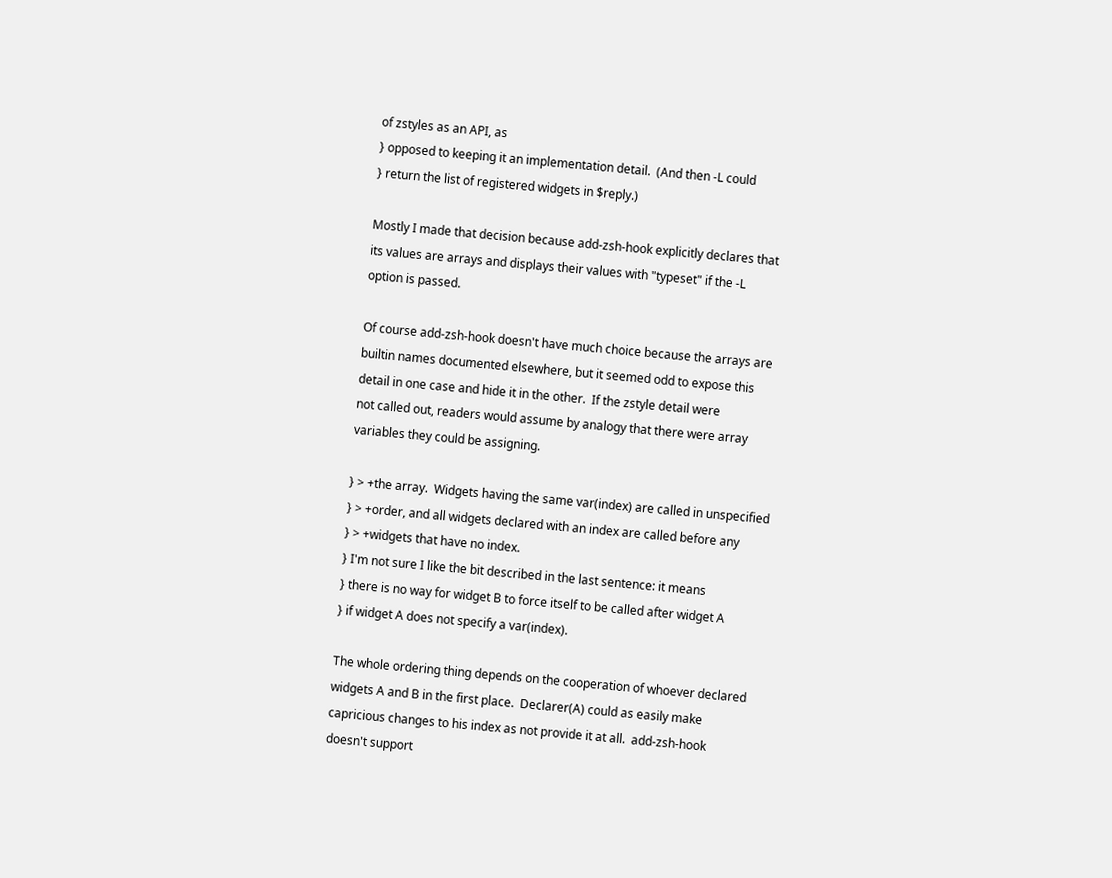of zstyles as an API, as
} opposed to keeping it an implementation detail.  (And then -L could
} return the list of registered widgets in $reply.)

Mostly I made that decision because add-zsh-hook explicitly declares that
its values are arrays and displays their values with "typeset" if the -L
option is passed.

Of course add-zsh-hook doesn't have much choice because the arrays are
builtin names documented elsewhere, but it seemed odd to expose this
detail in one case and hide it in the other.  If the zstyle detail were
not called out, readers would assume by analogy that there were array
variables they could be assigning.

} > +the array.  Widgets having the same var(index) are called in unspecified
} > +order, and all widgets declared with an index are called before any
} > +widgets that have no index.
} I'm not sure I like the bit described in the last sentence: it means
} there is no way for widget B to force itself to be called after widget A
} if widget A does not specify a var(index).

The whole ordering thing depends on the cooperation of whoever declared
widgets A and B in the first place.  Declarer(A) could as easily make
capricious changes to his index as not provide it at all.  add-zsh-hook
doesn't support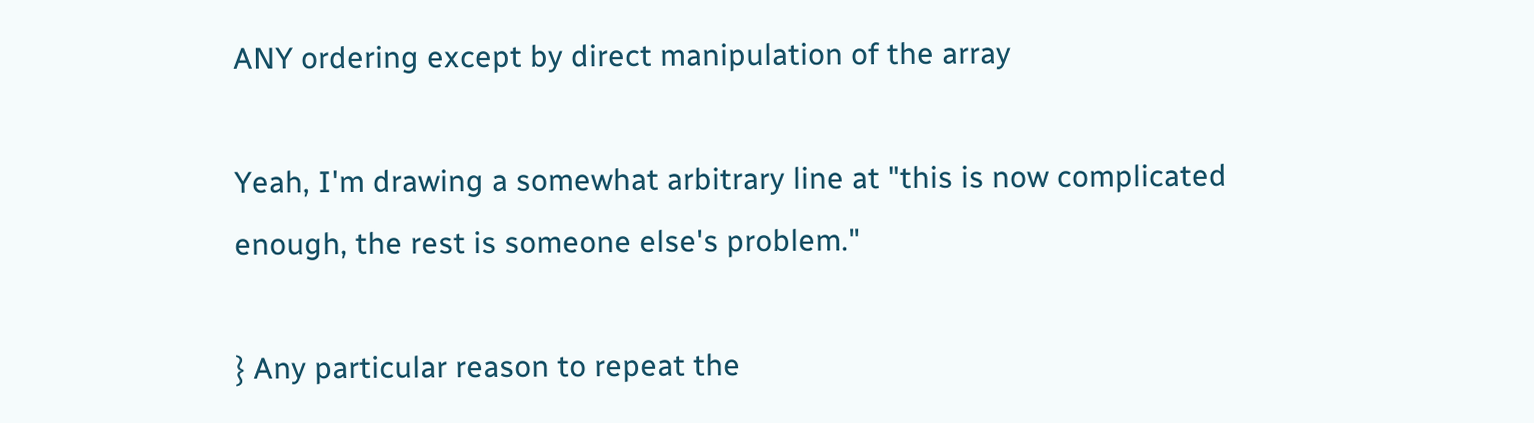ANY ordering except by direct manipulation of the array

Yeah, I'm drawing a somewhat arbitrary line at "this is now complicated
enough, the rest is someone else's problem."

} Any particular reason to repeat the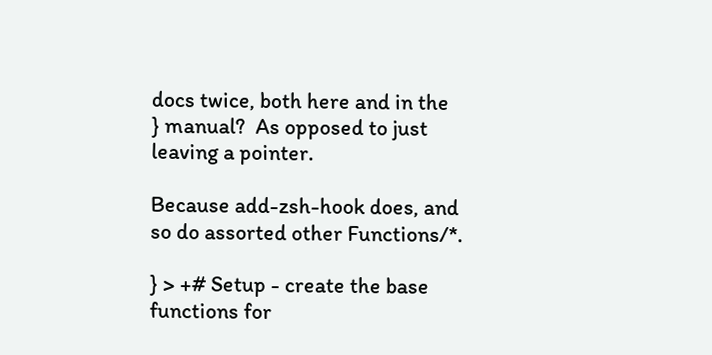docs twice, both here and in the
} manual?  As opposed to just leaving a pointer.

Because add-zsh-hook does, and so do assorted other Functions/*.

} > +# Setup - create the base functions for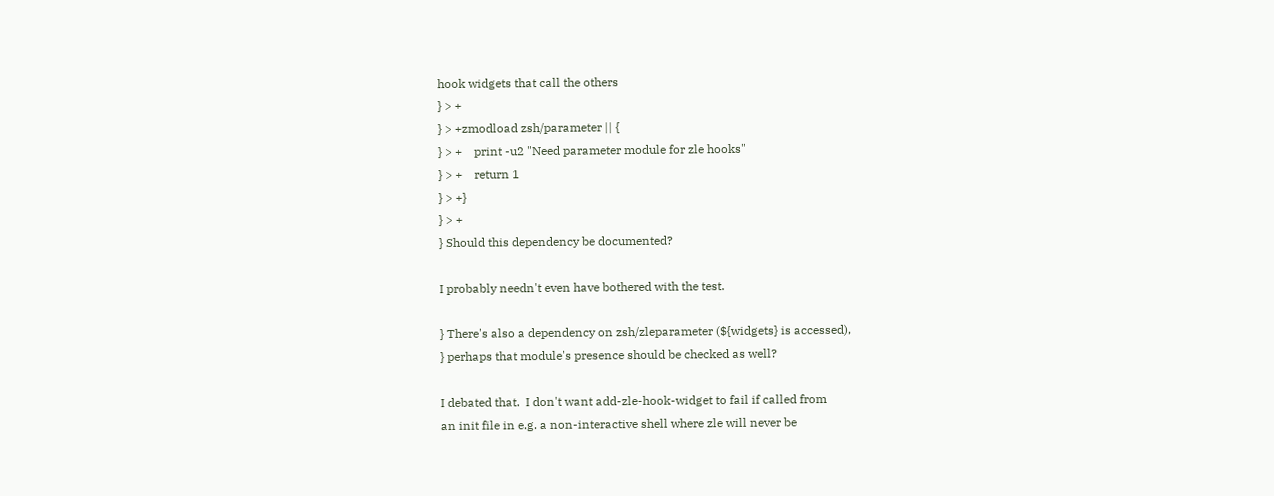hook widgets that call the others
} > +
} > +zmodload zsh/parameter || {
} > +    print -u2 "Need parameter module for zle hooks"
} > +    return 1
} > +}
} > +
} Should this dependency be documented?

I probably needn't even have bothered with the test.

} There's also a dependency on zsh/zleparameter (${widgets} is accessed),
} perhaps that module's presence should be checked as well?

I debated that.  I don't want add-zle-hook-widget to fail if called from
an init file in e.g. a non-interactive shell where zle will never be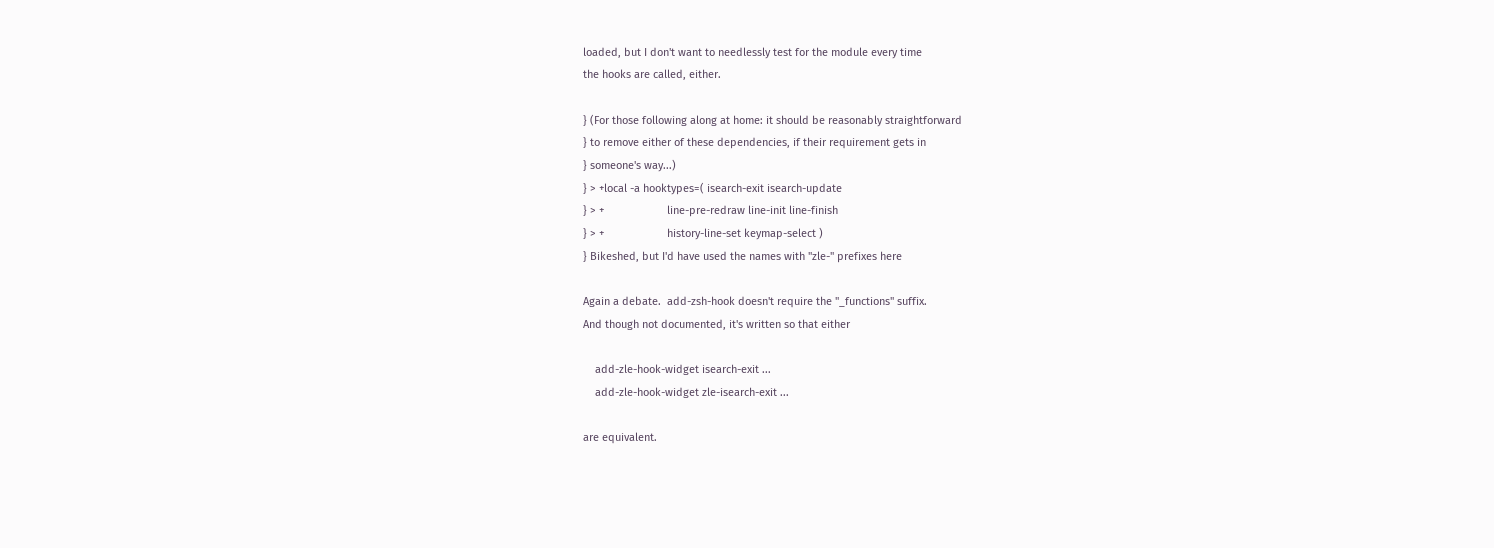loaded, but I don't want to needlessly test for the module every time
the hooks are called, either.

} (For those following along at home: it should be reasonably straightforward
} to remove either of these dependencies, if their requirement gets in
} someone's way...)
} > +local -a hooktypes=( isearch-exit isearch-update
} > +                     line-pre-redraw line-init line-finish
} > +                     history-line-set keymap-select )
} Bikeshed, but I'd have used the names with "zle-" prefixes here

Again a debate.  add-zsh-hook doesn't require the "_functions" suffix.
And though not documented, it's written so that either

    add-zle-hook-widget isearch-exit ...
    add-zle-hook-widget zle-isearch-exit ...

are equivalent.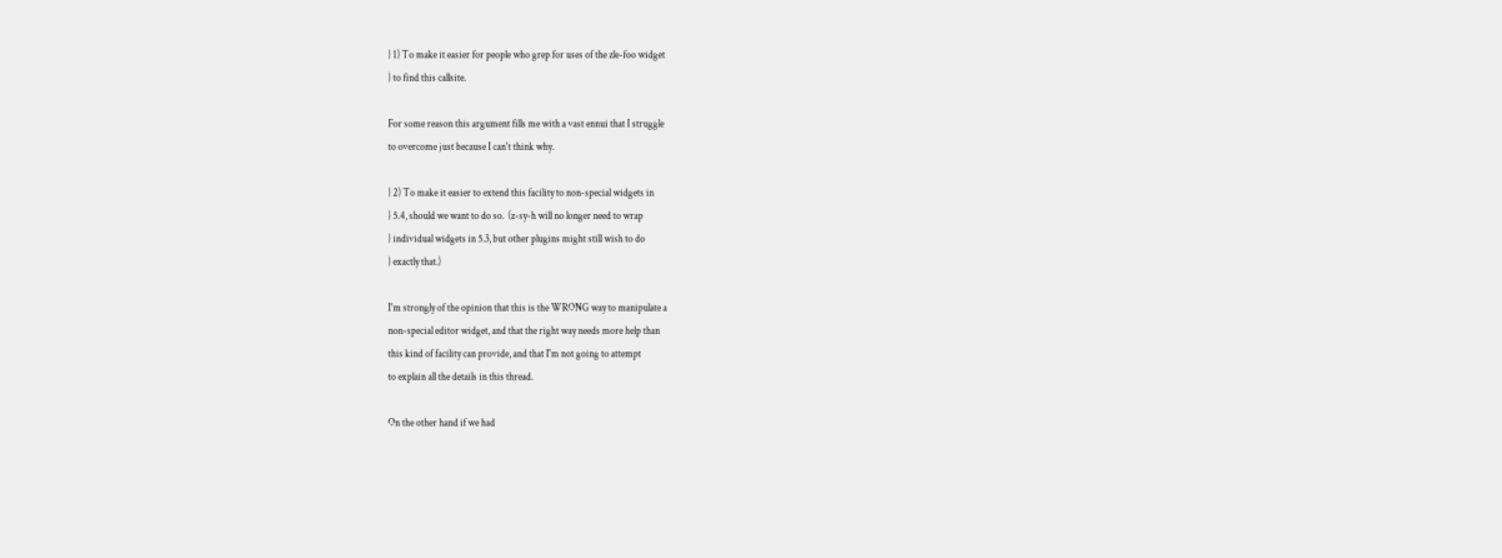} 1) To make it easier for people who grep for uses of the zle-foo widget
} to find this callsite.

For some reason this argument fills me with a vast ennui that I struggle
to overcome just because I can't think why.

} 2) To make it easier to extend this facility to non-special widgets in
} 5.4, should we want to do so.  (z-sy-h will no longer need to wrap
} individual widgets in 5.3, but other plugins might still wish to do
} exactly that.)

I'm strongly of the opinion that this is the WRONG way to manipulate a
non-special editor widget, and that the right way needs more help than
this kind of facility can provide, and that I'm not going to attempt
to explain all the details in this thread.

On the other hand if we had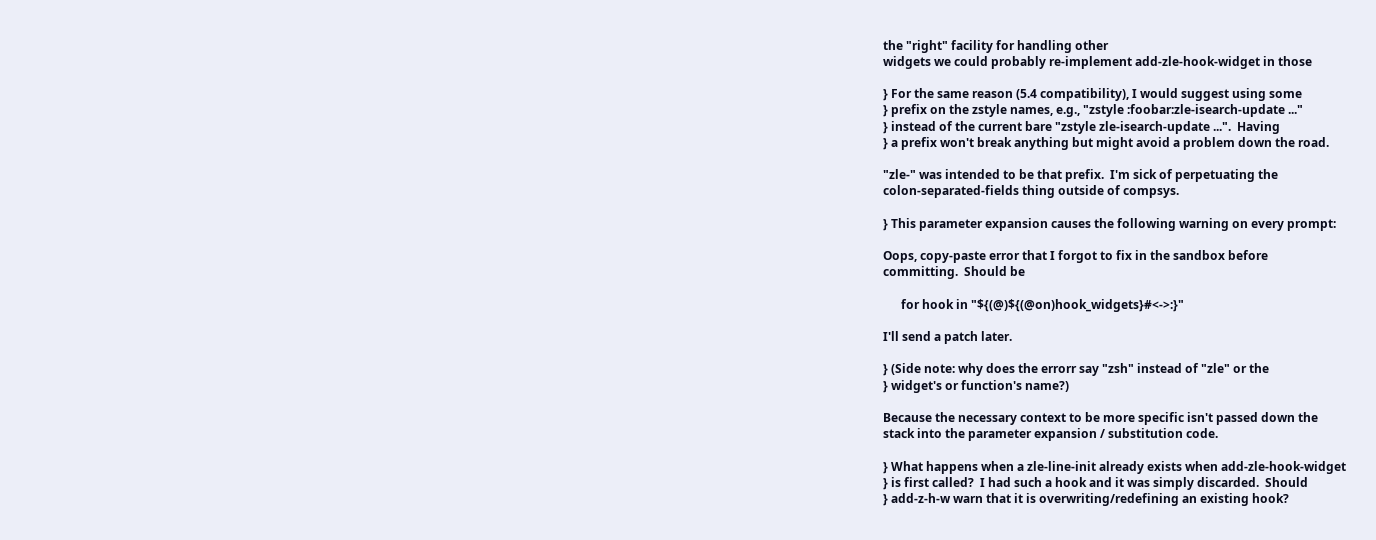the "right" facility for handling other
widgets we could probably re-implement add-zle-hook-widget in those

} For the same reason (5.4 compatibility), I would suggest using some
} prefix on the zstyle names, e.g., "zstyle :foobar:zle-isearch-update ..."
} instead of the current bare "zstyle zle-isearch-update ...".  Having
} a prefix won't break anything but might avoid a problem down the road.

"zle-" was intended to be that prefix.  I'm sick of perpetuating the
colon-separated-fields thing outside of compsys.

} This parameter expansion causes the following warning on every prompt:

Oops, copy-paste error that I forgot to fix in the sandbox before
committing.  Should be

      for hook in "${(@)${(@on)hook_widgets}#<->:}"

I'll send a patch later.

} (Side note: why does the errorr say "zsh" instead of "zle" or the
} widget's or function's name?)

Because the necessary context to be more specific isn't passed down the
stack into the parameter expansion / substitution code.

} What happens when a zle-line-init already exists when add-zle-hook-widget
} is first called?  I had such a hook and it was simply discarded.  Should
} add-z-h-w warn that it is overwriting/redefining an existing hook?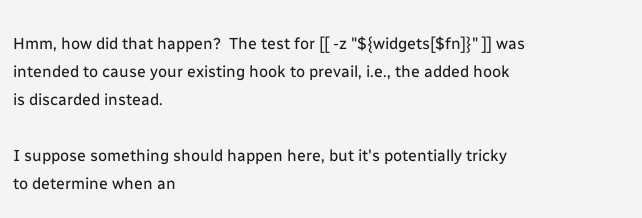Hmm, how did that happen?  The test for [[ -z "${widgets[$fn]}" ]] was
intended to cause your existing hook to prevail, i.e., the added hook
is discarded instead.

I suppose something should happen here, but it's potentially tricky
to determine when an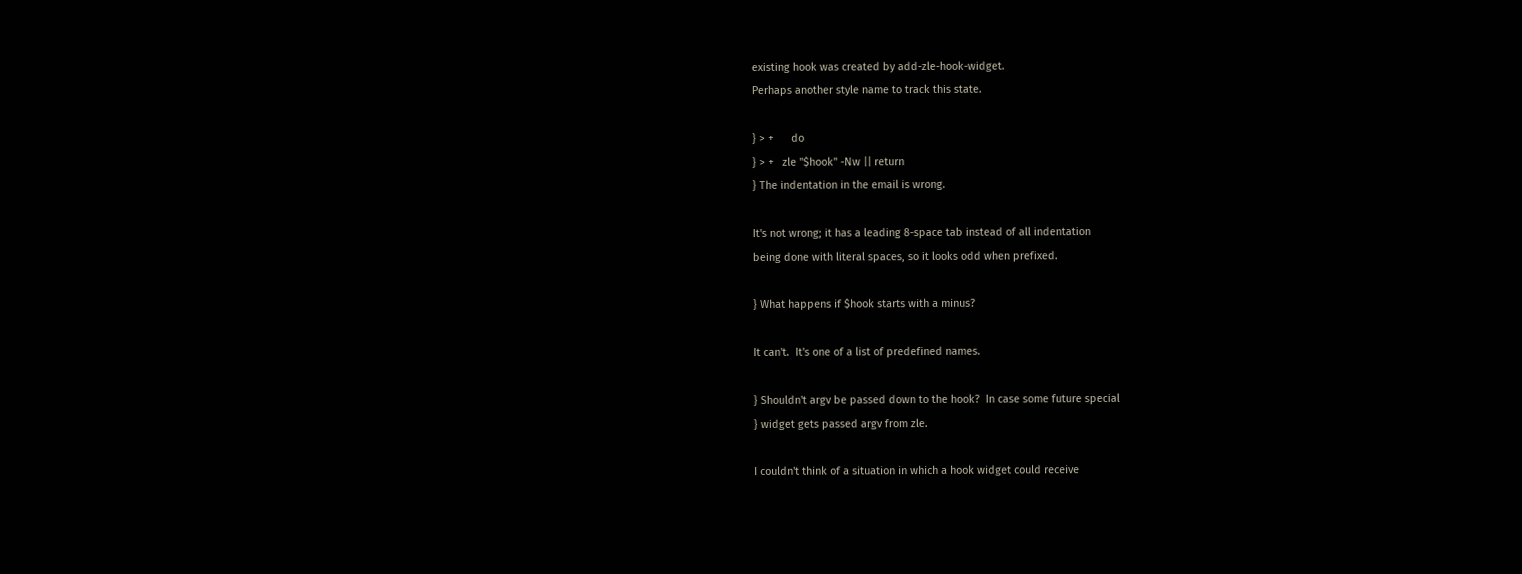existing hook was created by add-zle-hook-widget.
Perhaps another style name to track this state.

} > +      do
} > +   zle "$hook" -Nw || return
} The indentation in the email is wrong.

It's not wrong; it has a leading 8-space tab instead of all indentation
being done with literal spaces, so it looks odd when prefixed.

} What happens if $hook starts with a minus?

It can't.  It's one of a list of predefined names.

} Shouldn't argv be passed down to the hook?  In case some future special
} widget gets passed argv from zle.

I couldn't think of a situation in which a hook widget could receive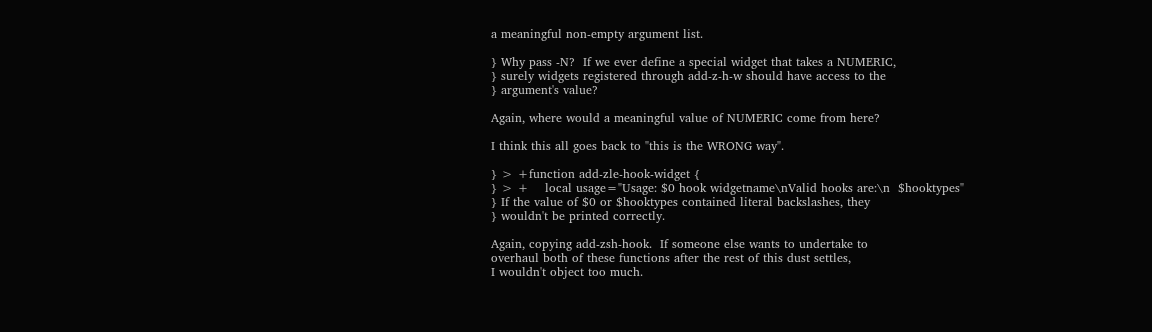a meaningful non-empty argument list.

} Why pass -N?  If we ever define a special widget that takes a NUMERIC,
} surely widgets registered through add-z-h-w should have access to the
} argument's value?

Again, where would a meaningful value of NUMERIC come from here?

I think this all goes back to "this is the WRONG way".

} > +function add-zle-hook-widget {
} > +    local usage="Usage: $0 hook widgetname\nValid hooks are:\n  $hooktypes"
} If the value of $0 or $hooktypes contained literal backslashes, they
} wouldn't be printed correctly.

Again, copying add-zsh-hook.  If someone else wants to undertake to
overhaul both of these functions after the rest of this dust settles,
I wouldn't object too much.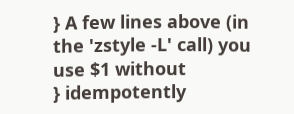} A few lines above (in the 'zstyle -L' call) you use $1 without
} idempotently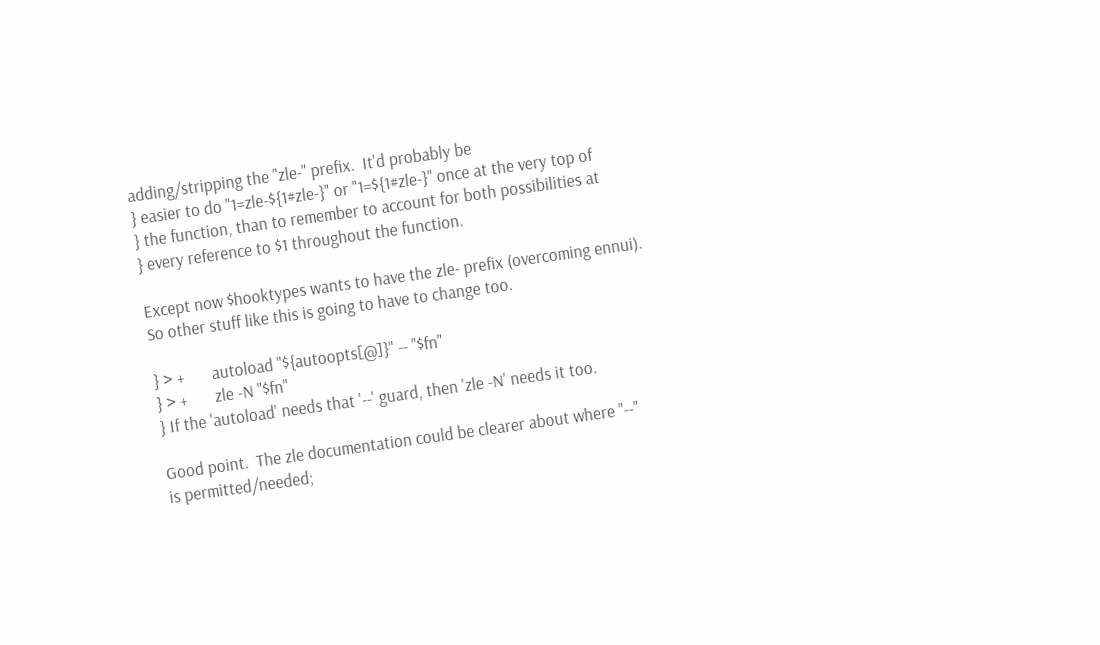adding/stripping the "zle-" prefix.  It'd probably be
} easier to do "1=zle-${1#zle-}" or "1=${1#zle-}" once at the very top of
} the function, than to remember to account for both possibilities at
} every reference to $1 throughout the function.

Except now $hooktypes wants to have the zle- prefix (overcoming ennui).
So other stuff like this is going to have to change too.

} > +       autoload "${autoopts[@]}" -- "$fn"
} > +       zle -N "$fn"
} If the 'autoload' needs that '--' guard, then 'zle -N' needs it too.

Good point.  The zle documentation could be clearer about where "--"
is permitted/needed;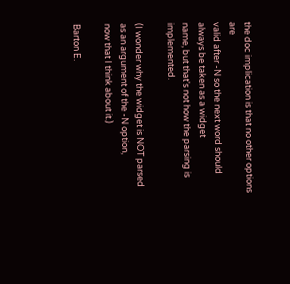the doc implication is that no other options are
valid after -N so the next word should always be taken as a widget
name, but that's not how the parsing is implemented.

(I wonder why the widget is NOT parsed as an argument of the -N option,
now that I think about it.)

Barton E.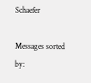Schaefer

Messages sorted by: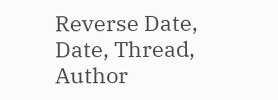Reverse Date, Date, Thread, Author